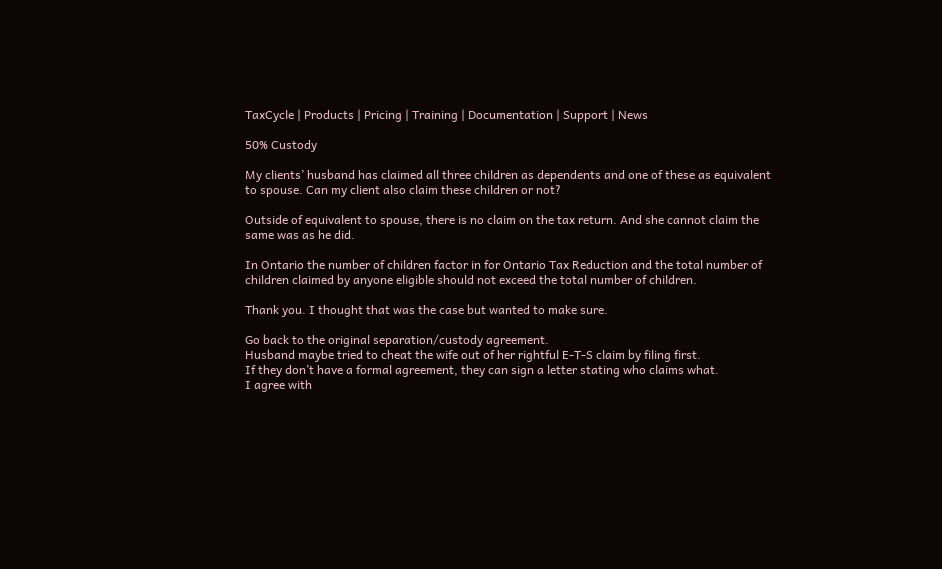TaxCycle | Products | Pricing | Training | Documentation | Support | News

50% Custody

My clients’ husband has claimed all three children as dependents and one of these as equivalent to spouse. Can my client also claim these children or not?

Outside of equivalent to spouse, there is no claim on the tax return. And she cannot claim the same was as he did.

In Ontario the number of children factor in for Ontario Tax Reduction and the total number of children claimed by anyone eligible should not exceed the total number of children.

Thank you. I thought that was the case but wanted to make sure.

Go back to the original separation/custody agreement.
Husband maybe tried to cheat the wife out of her rightful E-T-S claim by filing first.
If they don’t have a formal agreement, they can sign a letter stating who claims what.
I agree with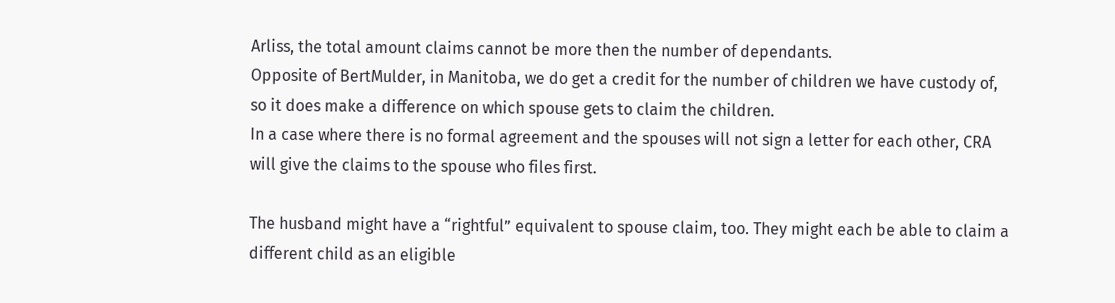Arliss, the total amount claims cannot be more then the number of dependants.
Opposite of BertMulder, in Manitoba, we do get a credit for the number of children we have custody of, so it does make a difference on which spouse gets to claim the children.
In a case where there is no formal agreement and the spouses will not sign a letter for each other, CRA will give the claims to the spouse who files first.

The husband might have a “rightful” equivalent to spouse claim, too. They might each be able to claim a different child as an eligible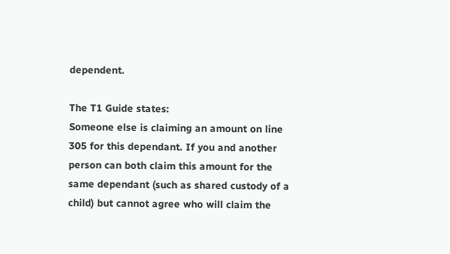dependent.

The T1 Guide states:
Someone else is claiming an amount on line 305 for this dependant. If you and another person can both claim this amount for the same dependant (such as shared custody of a child) but cannot agree who will claim the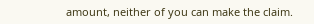amount, neither of you can make the claim.